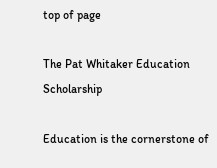top of page

The Pat Whitaker Education Scholarship

Education is the cornerstone of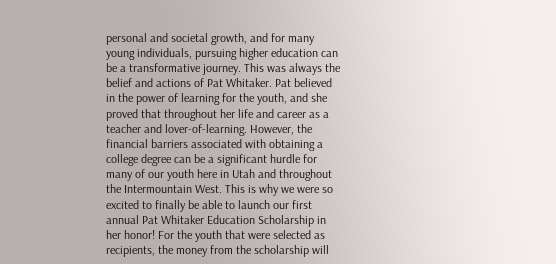personal and societal growth, and for many young individuals, pursuing higher education can be a transformative journey. This was always the belief and actions of Pat Whitaker. Pat believed in the power of learning for the youth, and she proved that throughout her life and career as a teacher and lover-of-learning. However, the financial barriers associated with obtaining a college degree can be a significant hurdle for many of our youth here in Utah and throughout the Intermountain West. This is why we were so excited to finally be able to launch our first annual Pat Whitaker Education Scholarship in her honor! For the youth that were selected as recipients, the money from the scholarship will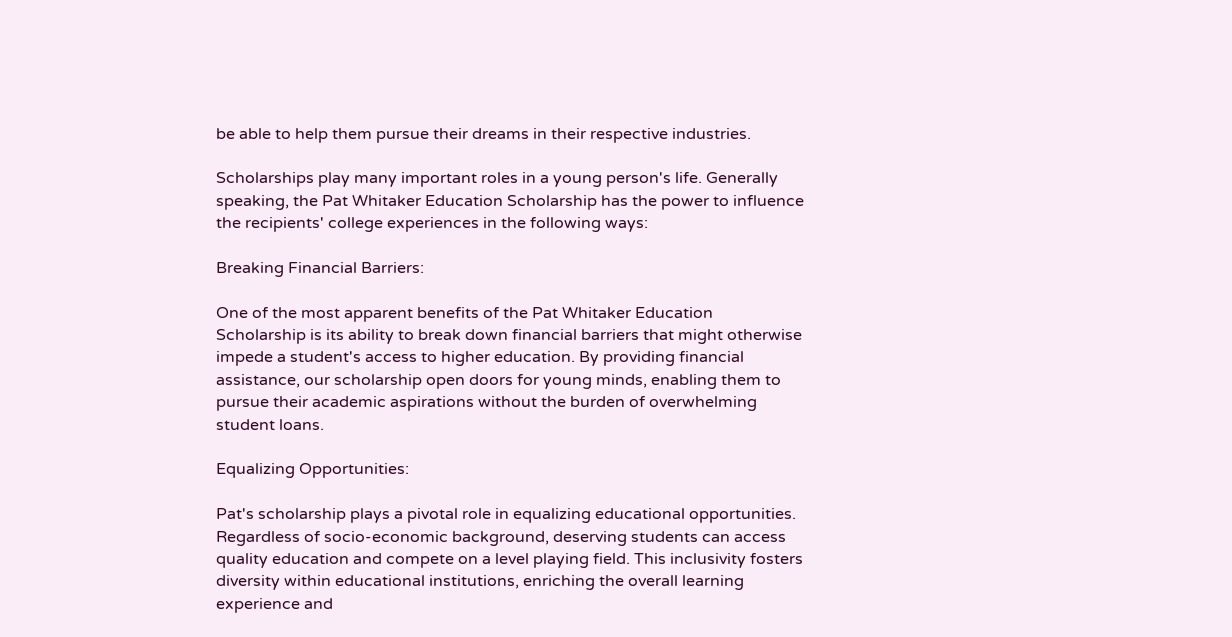be able to help them pursue their dreams in their respective industries.

Scholarships play many important roles in a young person's life. Generally speaking, the Pat Whitaker Education Scholarship has the power to influence the recipients' college experiences in the following ways:

Breaking Financial Barriers:

One of the most apparent benefits of the Pat Whitaker Education Scholarship is its ability to break down financial barriers that might otherwise impede a student's access to higher education. By providing financial assistance, our scholarship open doors for young minds, enabling them to pursue their academic aspirations without the burden of overwhelming student loans.

Equalizing Opportunities:

Pat's scholarship plays a pivotal role in equalizing educational opportunities. Regardless of socio-economic background, deserving students can access quality education and compete on a level playing field. This inclusivity fosters diversity within educational institutions, enriching the overall learning experience and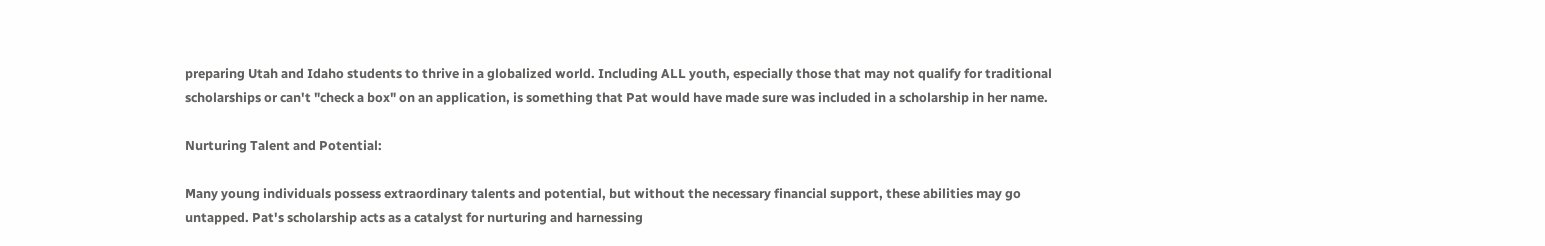preparing Utah and Idaho students to thrive in a globalized world. Including ALL youth, especially those that may not qualify for traditional scholarships or can't "check a box" on an application, is something that Pat would have made sure was included in a scholarship in her name.

Nurturing Talent and Potential:

Many young individuals possess extraordinary talents and potential, but without the necessary financial support, these abilities may go untapped. Pat's scholarship acts as a catalyst for nurturing and harnessing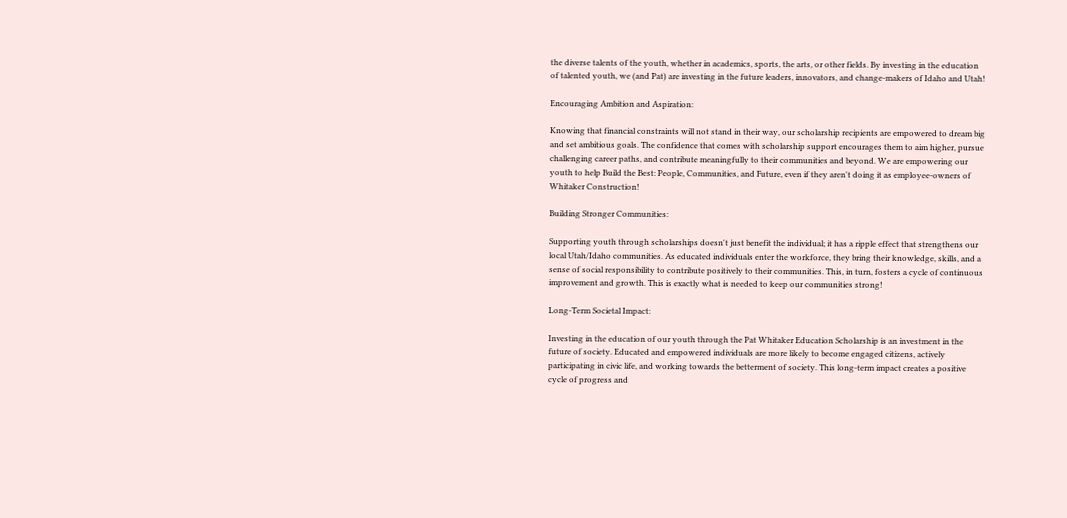the diverse talents of the youth, whether in academics, sports, the arts, or other fields. By investing in the education of talented youth, we (and Pat) are investing in the future leaders, innovators, and change-makers of Idaho and Utah!

Encouraging Ambition and Aspiration:

Knowing that financial constraints will not stand in their way, our scholarship recipients are empowered to dream big and set ambitious goals. The confidence that comes with scholarship support encourages them to aim higher, pursue challenging career paths, and contribute meaningfully to their communities and beyond. We are empowering our youth to help Build the Best: People, Communities, and Future, even if they aren't doing it as employee-owners of Whitaker Construction!

Building Stronger Communities:

Supporting youth through scholarships doesn't just benefit the individual; it has a ripple effect that strengthens our local Utah/Idaho communities. As educated individuals enter the workforce, they bring their knowledge, skills, and a sense of social responsibility to contribute positively to their communities. This, in turn, fosters a cycle of continuous improvement and growth. This is exactly what is needed to keep our communities strong!

Long-Term Societal Impact:

Investing in the education of our youth through the Pat Whitaker Education Scholarship is an investment in the future of society. Educated and empowered individuals are more likely to become engaged citizens, actively participating in civic life, and working towards the betterment of society. This long-term impact creates a positive cycle of progress and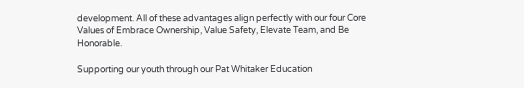development. All of these advantages align perfectly with our four Core Values of Embrace Ownership, Value Safety, Elevate Team, and Be Honorable.

Supporting our youth through our Pat Whitaker Education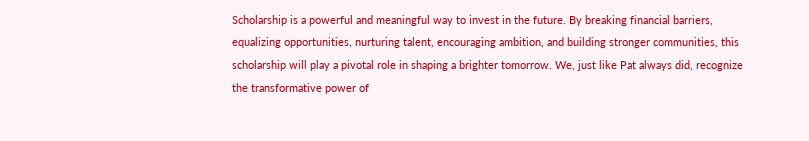Scholarship is a powerful and meaningful way to invest in the future. By breaking financial barriers, equalizing opportunities, nurturing talent, encouraging ambition, and building stronger communities, this scholarship will play a pivotal role in shaping a brighter tomorrow. We, just like Pat always did, recognize the transformative power of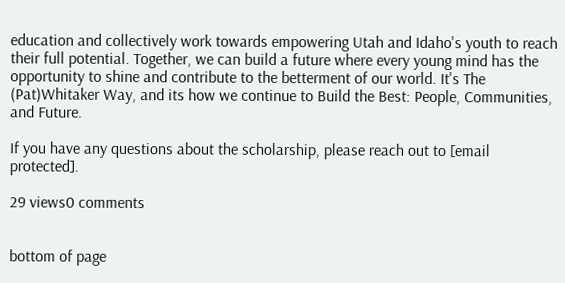education and collectively work towards empowering Utah and Idaho's youth to reach their full potential. Together, we can build a future where every young mind has the opportunity to shine and contribute to the betterment of our world. It's The (Pat)Whitaker Way, and its how we continue to Build the Best: People, Communities, and Future.

If you have any questions about the scholarship, please reach out to [email protected].

29 views0 comments


bottom of page